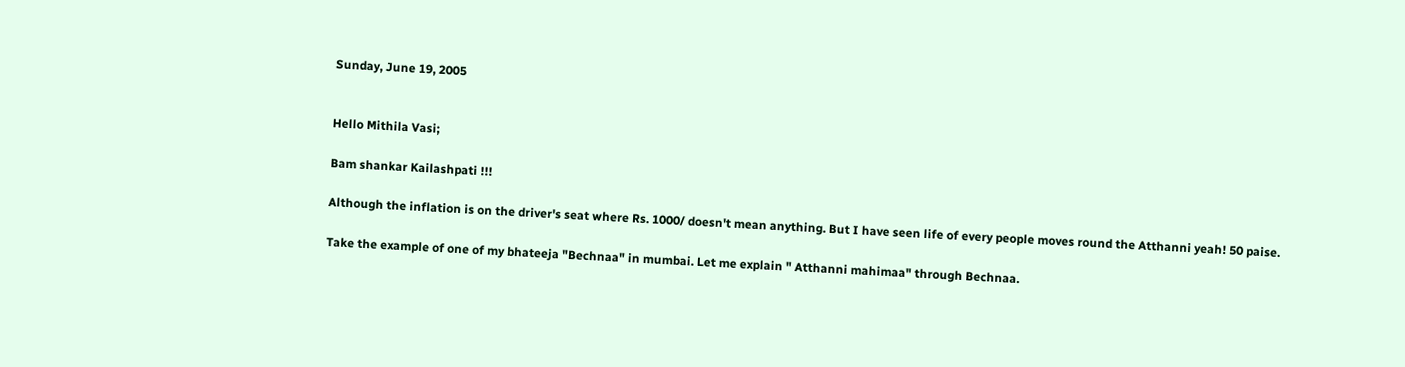Sunday, June 19, 2005


Hello Mithila Vasi;

Bam shankar Kailashpati !!!

Although the inflation is on the driver's seat where Rs. 1000/ doesn't mean anything. But I have seen life of every people moves round the Atthanni yeah! 50 paise.

Take the example of one of my bhateeja "Bechnaa" in mumbai. Let me explain " Atthanni mahimaa" through Bechnaa.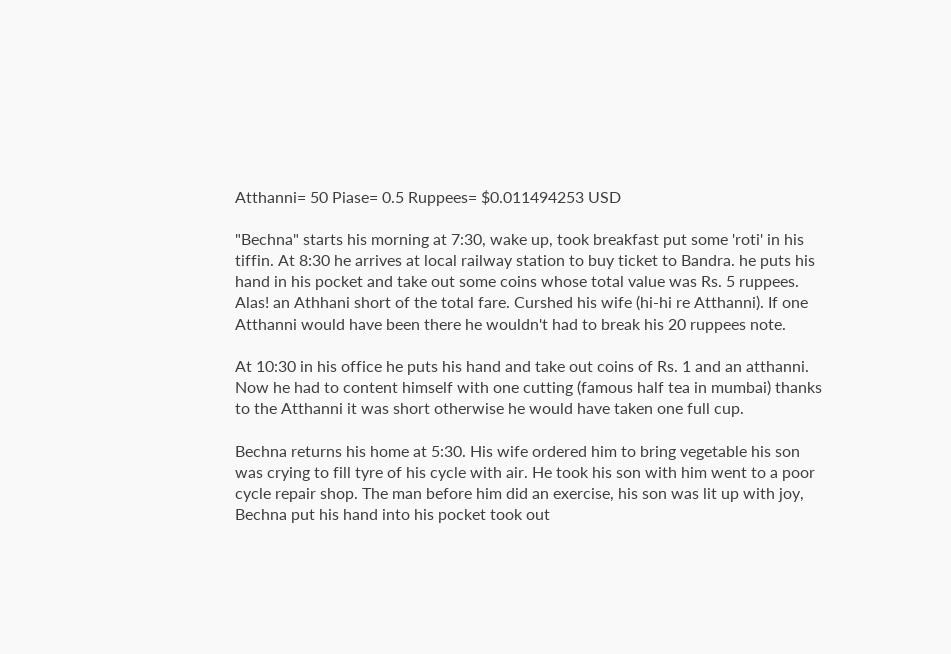Atthanni= 50 Piase= 0.5 Ruppees= $0.011494253 USD

"Bechna" starts his morning at 7:30, wake up, took breakfast put some 'roti' in his tiffin. At 8:30 he arrives at local railway station to buy ticket to Bandra. he puts his hand in his pocket and take out some coins whose total value was Rs. 5 ruppees. Alas! an Athhani short of the total fare. Curshed his wife (hi-hi re Atthanni). If one Atthanni would have been there he wouldn't had to break his 20 ruppees note.

At 10:30 in his office he puts his hand and take out coins of Rs. 1 and an atthanni. Now he had to content himself with one cutting (famous half tea in mumbai) thanks to the Atthanni it was short otherwise he would have taken one full cup.

Bechna returns his home at 5:30. His wife ordered him to bring vegetable his son was crying to fill tyre of his cycle with air. He took his son with him went to a poor cycle repair shop. The man before him did an exercise, his son was lit up with joy, Bechna put his hand into his pocket took out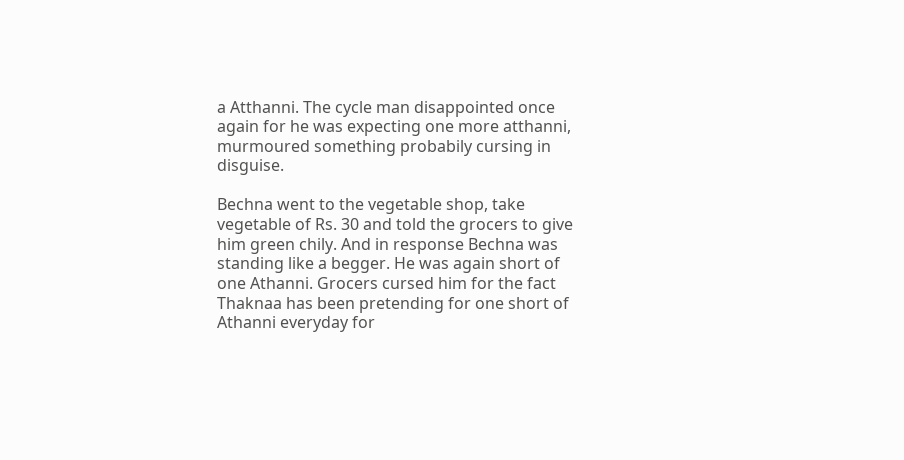a Atthanni. The cycle man disappointed once again for he was expecting one more atthanni, murmoured something probabily cursing in disguise.

Bechna went to the vegetable shop, take vegetable of Rs. 30 and told the grocers to give him green chily. And in response Bechna was standing like a begger. He was again short of one Athanni. Grocers cursed him for the fact Thaknaa has been pretending for one short of Athanni everyday for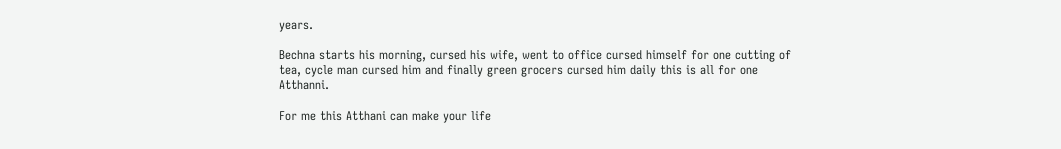years.

Bechna starts his morning, cursed his wife, went to office cursed himself for one cutting of tea, cycle man cursed him and finally green grocers cursed him daily this is all for one Atthanni.

For me this Atthani can make your life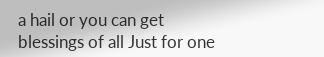a hail or you can get blessings of all Just for one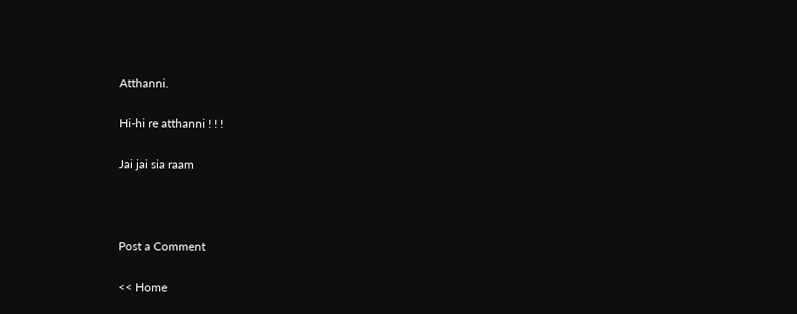Atthanni.

Hi-hi re atthanni ! ! !

Jai jai sia raam



Post a Comment

<< Home